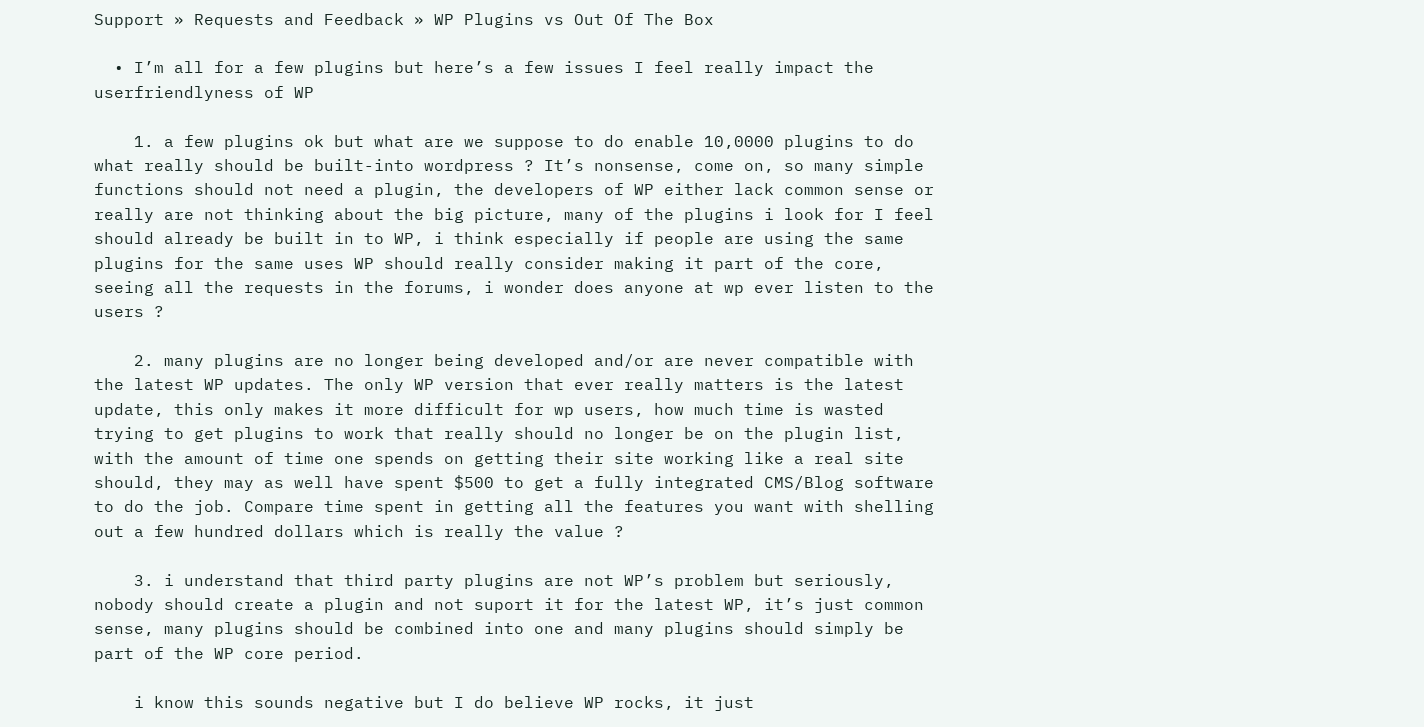Support » Requests and Feedback » WP Plugins vs Out Of The Box

  • I’m all for a few plugins but here’s a few issues I feel really impact the userfriendlyness of WP

    1. a few plugins ok but what are we suppose to do enable 10,0000 plugins to do what really should be built-into wordpress ? It’s nonsense, come on, so many simple functions should not need a plugin, the developers of WP either lack common sense or really are not thinking about the big picture, many of the plugins i look for I feel should already be built in to WP, i think especially if people are using the same plugins for the same uses WP should really consider making it part of the core, seeing all the requests in the forums, i wonder does anyone at wp ever listen to the users ?

    2. many plugins are no longer being developed and/or are never compatible with the latest WP updates. The only WP version that ever really matters is the latest update, this only makes it more difficult for wp users, how much time is wasted trying to get plugins to work that really should no longer be on the plugin list, with the amount of time one spends on getting their site working like a real site should, they may as well have spent $500 to get a fully integrated CMS/Blog software to do the job. Compare time spent in getting all the features you want with shelling out a few hundred dollars which is really the value ?

    3. i understand that third party plugins are not WP’s problem but seriously, nobody should create a plugin and not suport it for the latest WP, it’s just common sense, many plugins should be combined into one and many plugins should simply be part of the WP core period.

    i know this sounds negative but I do believe WP rocks, it just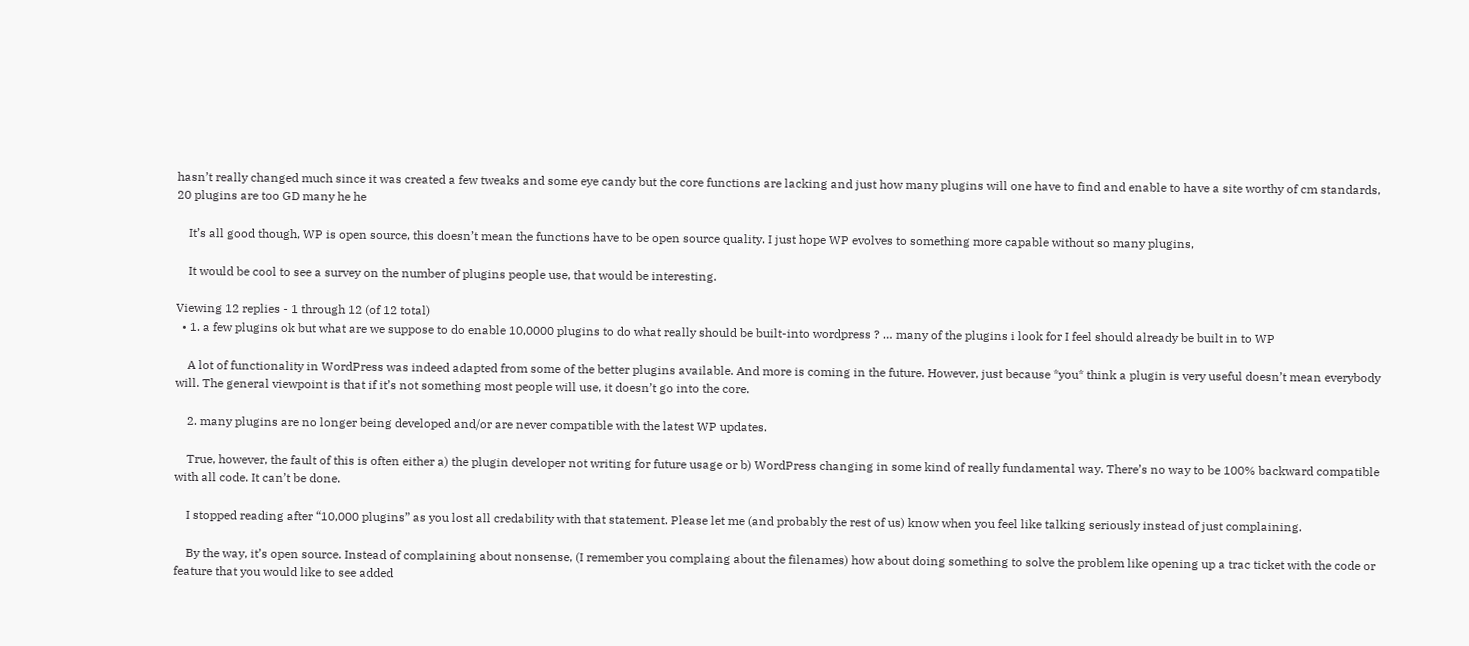hasn’t really changed much since it was created a few tweaks and some eye candy but the core functions are lacking and just how many plugins will one have to find and enable to have a site worthy of cm standards, 20 plugins are too GD many he he

    It’s all good though, WP is open source, this doesn’t mean the functions have to be open source quality. I just hope WP evolves to something more capable without so many plugins,

    It would be cool to see a survey on the number of plugins people use, that would be interesting.

Viewing 12 replies - 1 through 12 (of 12 total)
  • 1. a few plugins ok but what are we suppose to do enable 10,0000 plugins to do what really should be built-into wordpress ? … many of the plugins i look for I feel should already be built in to WP

    A lot of functionality in WordPress was indeed adapted from some of the better plugins available. And more is coming in the future. However, just because *you* think a plugin is very useful doesn’t mean everybody will. The general viewpoint is that if it’s not something most people will use, it doesn’t go into the core.

    2. many plugins are no longer being developed and/or are never compatible with the latest WP updates.

    True, however, the fault of this is often either a) the plugin developer not writing for future usage or b) WordPress changing in some kind of really fundamental way. There’s no way to be 100% backward compatible with all code. It can’t be done.

    I stopped reading after “10,000 plugins” as you lost all credability with that statement. Please let me (and probably the rest of us) know when you feel like talking seriously instead of just complaining.

    By the way, it’s open source. Instead of complaining about nonsense, (I remember you complaing about the filenames) how about doing something to solve the problem like opening up a trac ticket with the code or feature that you would like to see added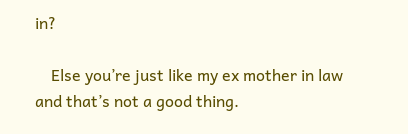in?

    Else you’re just like my ex mother in law and that’s not a good thing.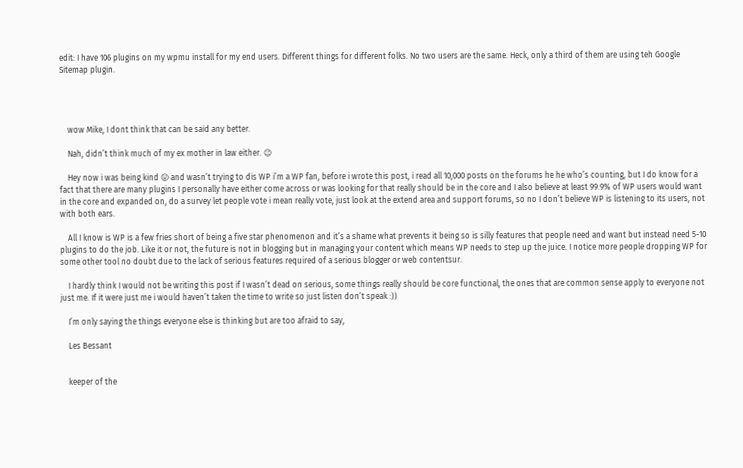edit: I have 106 plugins on my wpmu install for my end users. Different things for different folks. No two users are the same. Heck, only a third of them are using teh Google Sitemap plugin.




    wow Mike, I dont think that can be said any better.

    Nah, didn’t think much of my ex mother in law either. 😉

    Hey now i was being kind 😛 and wasn’t trying to dis WP i’m a WP fan, before i wrote this post, i read all 10,000 posts on the forums he he who’s counting, but I do know for a fact that there are many plugins I personally have either come across or was looking for that really should be in the core and I also believe at least 99.9% of WP users would want in the core and expanded on, do a survey let people vote i mean really vote, just look at the extend area and support forums, so no I don’t believe WP is listening to its users, not with both ears.

    All I know is WP is a few fries short of being a five star phenomenon and it’s a shame what prevents it being so is silly features that people need and want but instead need 5-10 plugins to do the job. Like it or not, the future is not in blogging but in managing your content which means WP needs to step up the juice. I notice more people dropping WP for some other tool no doubt due to the lack of serious features required of a serious blogger or web contentsur.

    I hardly think I would not be writing this post if I wasn’t dead on serious, some things really should be core functional, the ones that are common sense apply to everyone not just me. If it were just me i would haven’t taken the time to write so just listen don’t speak :))

    I’m only saying the things everyone else is thinking but are too afraid to say,

    Les Bessant


    keeper of the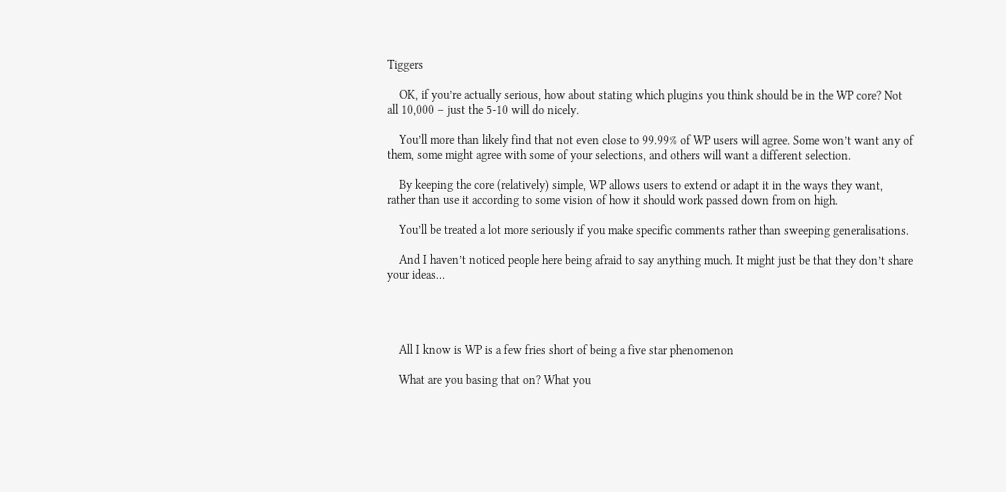Tiggers

    OK, if you’re actually serious, how about stating which plugins you think should be in the WP core? Not all 10,000 – just the 5-10 will do nicely.

    You’ll more than likely find that not even close to 99.99% of WP users will agree. Some won’t want any of them, some might agree with some of your selections, and others will want a different selection.

    By keeping the core (relatively) simple, WP allows users to extend or adapt it in the ways they want, rather than use it according to some vision of how it should work passed down from on high.

    You’ll be treated a lot more seriously if you make specific comments rather than sweeping generalisations.

    And I haven’t noticed people here being afraid to say anything much. It might just be that they don’t share your ideas…




    All I know is WP is a few fries short of being a five star phenomenon

    What are you basing that on? What you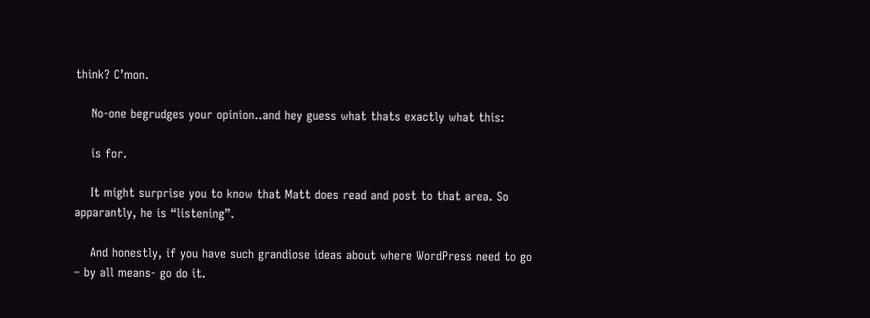think? C’mon.

    No-one begrudges your opinion..and hey guess what thats exactly what this:

    is for.

    It might surprise you to know that Matt does read and post to that area. So apparantly, he is “listening”.

    And honestly, if you have such grandiose ideas about where WordPress need to go – by all means- go do it.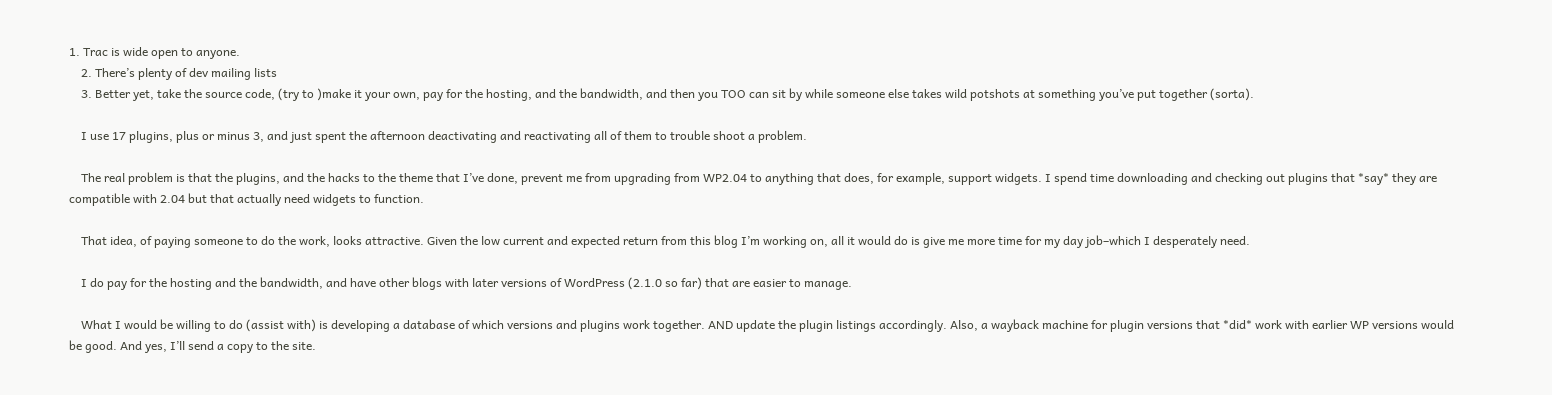1. Trac is wide open to anyone.
    2. There’s plenty of dev mailing lists
    3. Better yet, take the source code, (try to )make it your own, pay for the hosting, and the bandwidth, and then you TOO can sit by while someone else takes wild potshots at something you’ve put together (sorta).

    I use 17 plugins, plus or minus 3, and just spent the afternoon deactivating and reactivating all of them to trouble shoot a problem.

    The real problem is that the plugins, and the hacks to the theme that I’ve done, prevent me from upgrading from WP2.04 to anything that does, for example, support widgets. I spend time downloading and checking out plugins that *say* they are compatible with 2.04 but that actually need widgets to function.

    That idea, of paying someone to do the work, looks attractive. Given the low current and expected return from this blog I’m working on, all it would do is give me more time for my day job–which I desperately need.

    I do pay for the hosting and the bandwidth, and have other blogs with later versions of WordPress (2.1.0 so far) that are easier to manage.

    What I would be willing to do (assist with) is developing a database of which versions and plugins work together. AND update the plugin listings accordingly. Also, a wayback machine for plugin versions that *did* work with earlier WP versions would be good. And yes, I’ll send a copy to the site.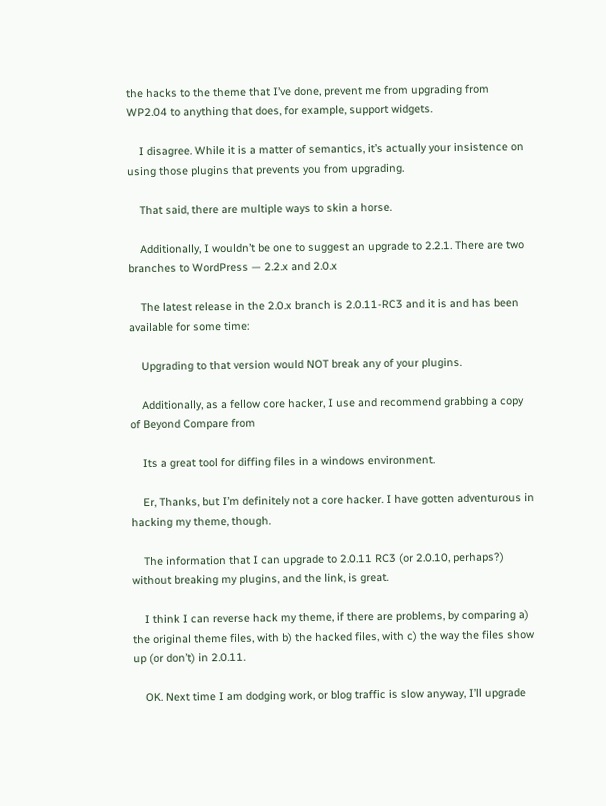the hacks to the theme that I’ve done, prevent me from upgrading from WP2.04 to anything that does, for example, support widgets.

    I disagree. While it is a matter of semantics, it’s actually your insistence on using those plugins that prevents you from upgrading.

    That said, there are multiple ways to skin a horse.

    Additionally, I wouldn’t be one to suggest an upgrade to 2.2.1. There are two branches to WordPress — 2.2.x and 2.0.x

    The latest release in the 2.0.x branch is 2.0.11-RC3 and it is and has been available for some time:

    Upgrading to that version would NOT break any of your plugins.

    Additionally, as a fellow core hacker, I use and recommend grabbing a copy of Beyond Compare from

    Its a great tool for diffing files in a windows environment.

    Er, Thanks, but I’m definitely not a core hacker. I have gotten adventurous in hacking my theme, though.

    The information that I can upgrade to 2.0.11 RC3 (or 2.0.10, perhaps?) without breaking my plugins, and the link, is great.

    I think I can reverse hack my theme, if there are problems, by comparing a) the original theme files, with b) the hacked files, with c) the way the files show up (or don’t) in 2.0.11.

    OK. Next time I am dodging work, or blog traffic is slow anyway, I’ll upgrade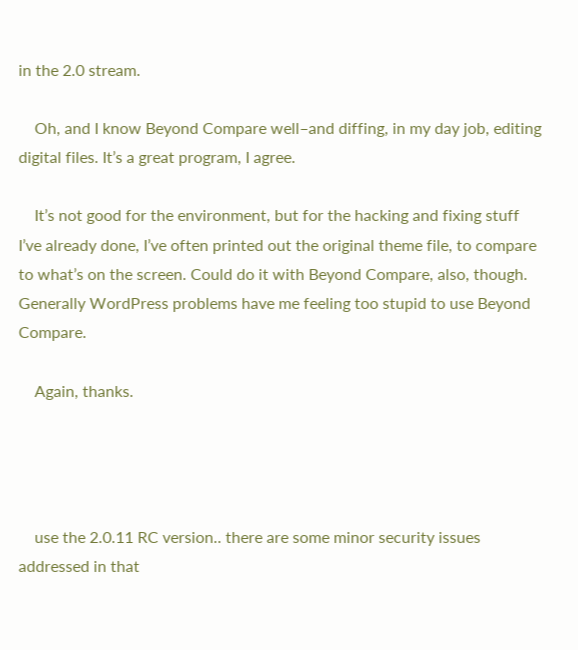in the 2.0 stream.

    Oh, and I know Beyond Compare well–and diffing, in my day job, editing digital files. It’s a great program, I agree.

    It’s not good for the environment, but for the hacking and fixing stuff I’ve already done, I’ve often printed out the original theme file, to compare to what’s on the screen. Could do it with Beyond Compare, also, though. Generally WordPress problems have me feeling too stupid to use Beyond Compare.

    Again, thanks.




    use the 2.0.11 RC version.. there are some minor security issues addressed in that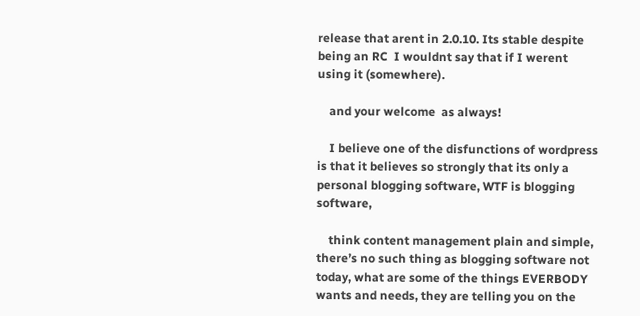release that arent in 2.0.10. Its stable despite being an RC  I wouldnt say that if I werent using it (somewhere).

    and your welcome  as always!

    I believe one of the disfunctions of wordpress is that it believes so strongly that its only a personal blogging software, WTF is blogging software,

    think content management plain and simple, there’s no such thing as blogging software not today, what are some of the things EVERBODY wants and needs, they are telling you on the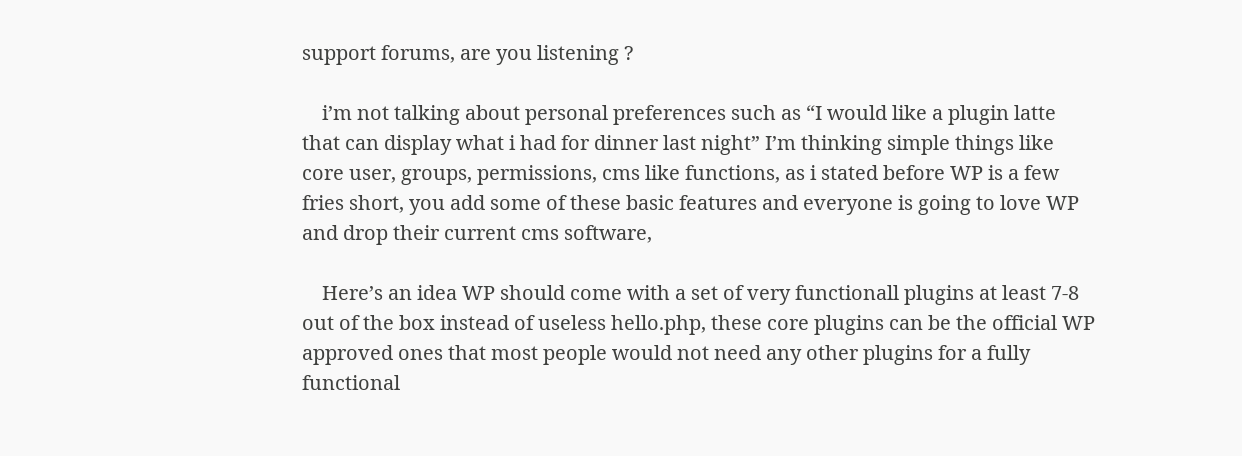support forums, are you listening ?

    i’m not talking about personal preferences such as “I would like a plugin latte that can display what i had for dinner last night” I’m thinking simple things like core user, groups, permissions, cms like functions, as i stated before WP is a few fries short, you add some of these basic features and everyone is going to love WP and drop their current cms software,

    Here’s an idea WP should come with a set of very functionall plugins at least 7-8 out of the box instead of useless hello.php, these core plugins can be the official WP approved ones that most people would not need any other plugins for a fully functional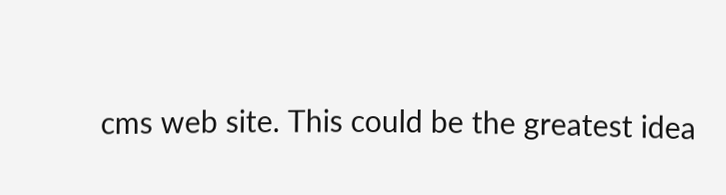cms web site. This could be the greatest idea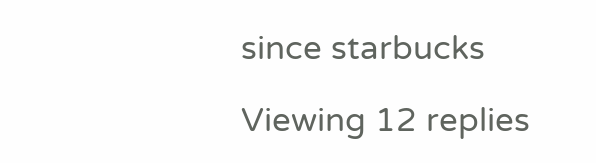since starbucks

Viewing 12 replies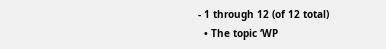- 1 through 12 (of 12 total)
  • The topic ‘WP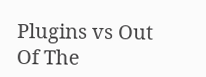Plugins vs Out Of The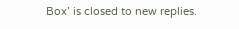Box’ is closed to new replies.